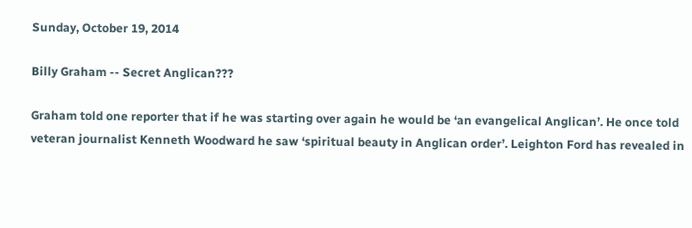Sunday, October 19, 2014

Billy Graham -- Secret Anglican???

Graham told one reporter that if he was starting over again he would be ‘an evangelical Anglican’. He once told veteran journalist Kenneth Woodward he saw ‘spiritual beauty in Anglican order’. Leighton Ford has revealed in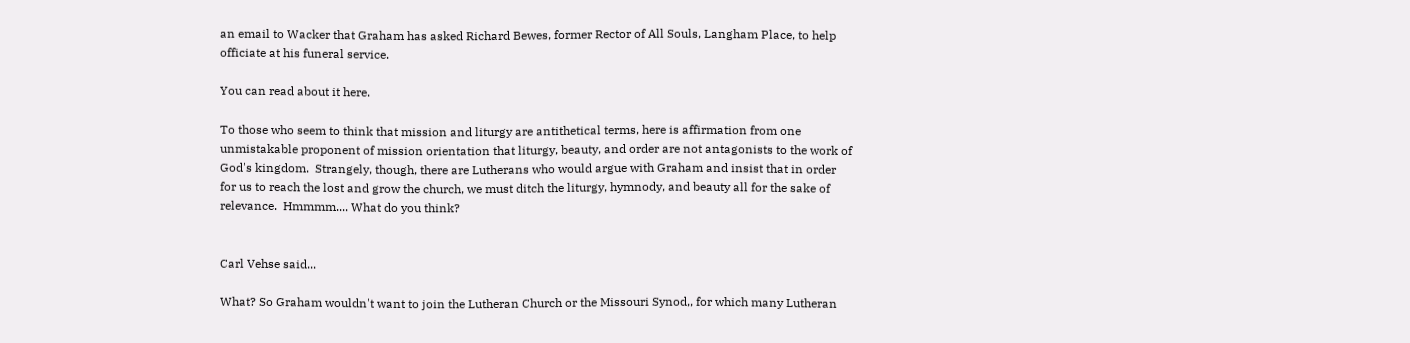an email to Wacker that Graham has asked Richard Bewes, former Rector of All Souls, Langham Place, to help officiate at his funeral service.

You can read about it here.

To those who seem to think that mission and liturgy are antithetical terms, here is affirmation from one unmistakable proponent of mission orientation that liturgy, beauty, and order are not antagonists to the work of God's kingdom.  Strangely, though, there are Lutherans who would argue with Graham and insist that in order for us to reach the lost and grow the church, we must ditch the liturgy, hymnody, and beauty all for the sake of relevance.  Hmmmm.... What do you think?


Carl Vehse said...

What? So Graham wouldn't want to join the Lutheran Church or the Missouri Synod,, for which many Lutheran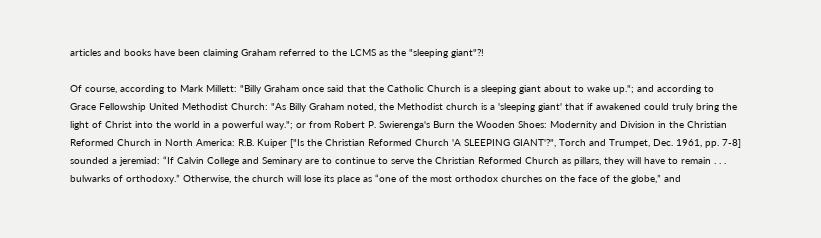articles and books have been claiming Graham referred to the LCMS as the "sleeping giant"?!

Of course, according to Mark Millett: "Billy Graham once said that the Catholic Church is a sleeping giant about to wake up."; and according to Grace Fellowship United Methodist Church: "As Billy Graham noted, the Methodist church is a 'sleeping giant' that if awakened could truly bring the light of Christ into the world in a powerful way."; or from Robert P. Swierenga's Burn the Wooden Shoes: Modernity and Division in the Christian Reformed Church in North America: R.B. Kuiper ["Is the Christian Reformed Church 'A SLEEPING GIANT'?", Torch and Trumpet, Dec. 1961, pp. 7-8] sounded a jeremiad: “If Calvin College and Seminary are to continue to serve the Christian Reformed Church as pillars, they will have to remain . . . bulwarks of orthodoxy.” Otherwise, the church will lose its place as “one of the most orthodox churches on the face of the globe,” and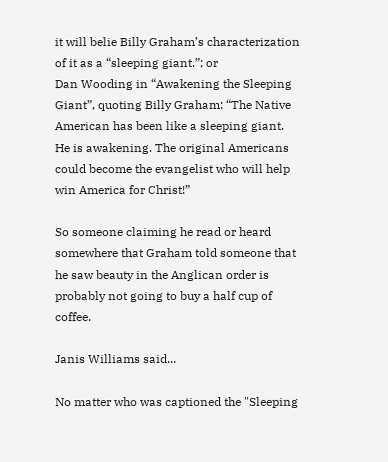it will belie Billy Graham’s characterization of it as a “sleeping giant.”; or
Dan Wooding in “Awakening the Sleeping Giant”, quoting Billy Graham: “The Native American has been like a sleeping giant. He is awakening. The original Americans could become the evangelist who will help win America for Christ!”

So someone claiming he read or heard somewhere that Graham told someone that he saw beauty in the Anglican order is probably not going to buy a half cup of coffee.

Janis Williams said...

No matter who was captioned the "Sleeping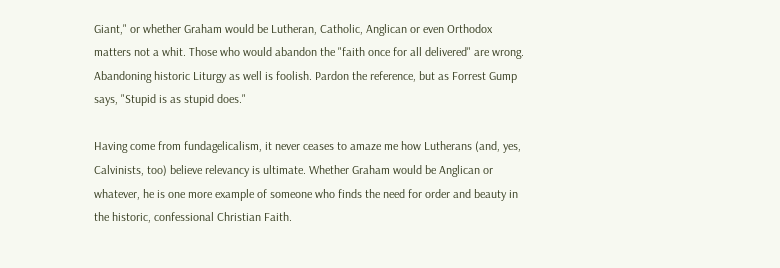Giant," or whether Graham would be Lutheran, Catholic, Anglican or even Orthodox matters not a whit. Those who would abandon the "faith once for all delivered" are wrong. Abandoning historic Liturgy as well is foolish. Pardon the reference, but as Forrest Gump says, "Stupid is as stupid does."

Having come from fundagelicalism, it never ceases to amaze me how Lutherans (and, yes, Calvinists, too) believe relevancy is ultimate. Whether Graham would be Anglican or whatever, he is one more example of someone who finds the need for order and beauty in the historic, confessional Christian Faith.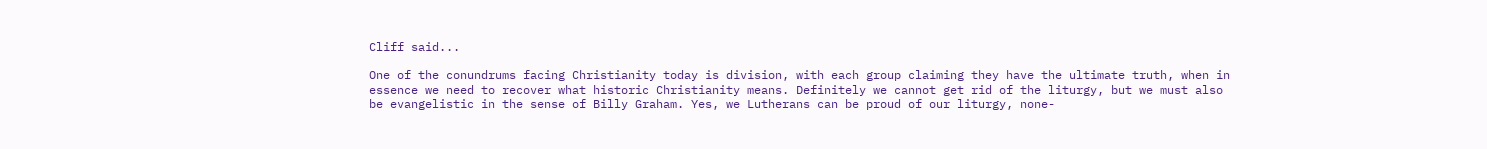Cliff said...

One of the conundrums facing Christianity today is division, with each group claiming they have the ultimate truth, when in essence we need to recover what historic Christianity means. Definitely we cannot get rid of the liturgy, but we must also be evangelistic in the sense of Billy Graham. Yes, we Lutherans can be proud of our liturgy, none-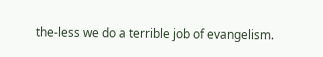the-less we do a terrible job of evangelism.